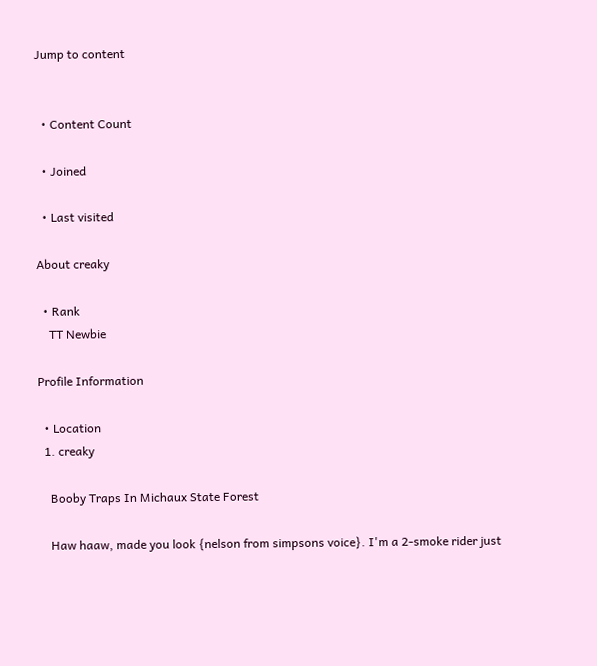Jump to content


  • Content Count

  • Joined

  • Last visited

About creaky

  • Rank
    TT Newbie

Profile Information

  • Location
  1. creaky

    Booby Traps In Michaux State Forest

    Haw haaw, made you look {nelson from simpsons voice}. I'm a 2-smoke rider just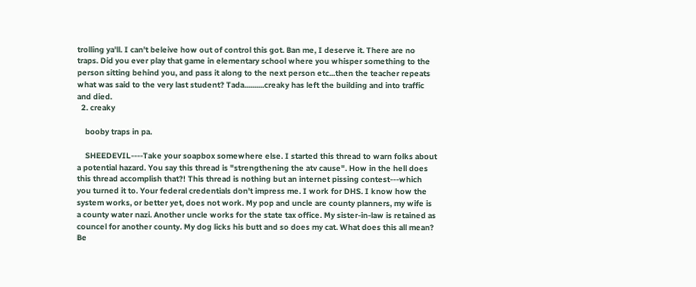trolling ya'll. I can't beleive how out of control this got. Ban me, I deserve it. There are no traps. Did you ever play that game in elementary school where you whisper something to the person sitting behind you, and pass it along to the next person etc...then the teacher repeats what was said to the very last student? Tada..........creaky has left the building and into traffic and died.
  2. creaky

    booby traps in pa.

    SHEEDEVIL----Take your soapbox somewhere else. I started this thread to warn folks about a potential hazard. You say this thread is "strengthening the atv cause". How in the hell does this thread accomplish that?! This thread is nothing but an internet pissing contest---which you turned it to. Your federal credentials don't impress me. I work for DHS. I know how the system works, or better yet, does not work. My pop and uncle are county planners, my wife is a county water nazi. Another uncle works for the state tax office. My sister-in-law is retained as councel for another county. My dog licks his butt and so does my cat. What does this all mean? Be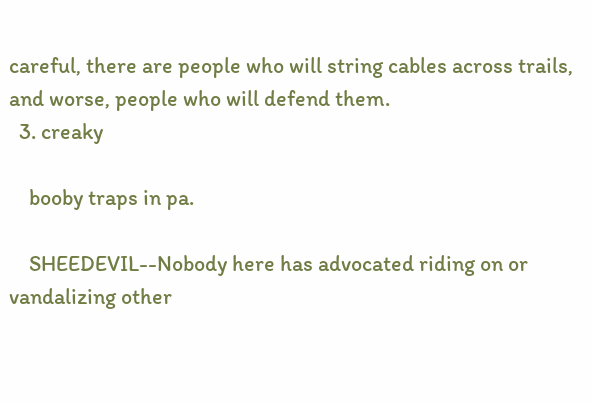careful, there are people who will string cables across trails, and worse, people who will defend them.
  3. creaky

    booby traps in pa.

    SHEEDEVIL--Nobody here has advocated riding on or vandalizing other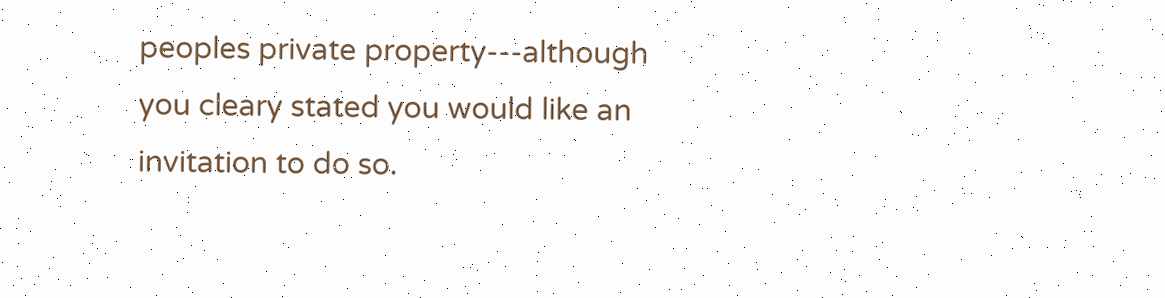peoples private property---although you cleary stated you would like an invitation to do so.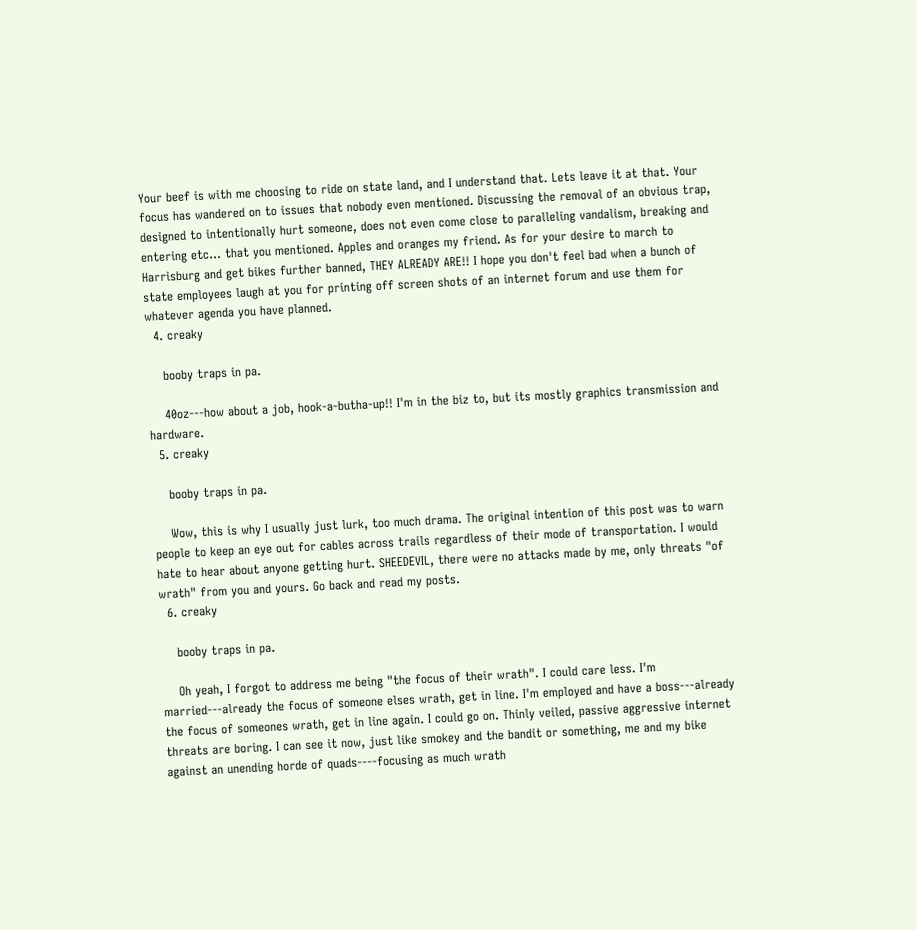Your beef is with me choosing to ride on state land, and I understand that. Lets leave it at that. Your focus has wandered on to issues that nobody even mentioned. Discussing the removal of an obvious trap, designed to intentionally hurt someone, does not even come close to paralleling vandalism, breaking and entering etc... that you mentioned. Apples and oranges my friend. As for your desire to march to Harrisburg and get bikes further banned, THEY ALREADY ARE!! I hope you don't feel bad when a bunch of state employees laugh at you for printing off screen shots of an internet forum and use them for whatever agenda you have planned.
  4. creaky

    booby traps in pa.

    40oz---how about a job, hook-a-butha-up!! I'm in the biz to, but its mostly graphics transmission and hardware.
  5. creaky

    booby traps in pa.

    Wow, this is why I usually just lurk, too much drama. The original intention of this post was to warn people to keep an eye out for cables across trails regardless of their mode of transportation. I would hate to hear about anyone getting hurt. SHEEDEVIL, there were no attacks made by me, only threats "of wrath" from you and yours. Go back and read my posts.
  6. creaky

    booby traps in pa.

    Oh yeah, I forgot to address me being "the focus of their wrath". I could care less. I'm married---already the focus of someone elses wrath, get in line. I'm employed and have a boss---already the focus of someones wrath, get in line again. I could go on. Thinly veiled, passive aggressive internet threats are boring. I can see it now, just like smokey and the bandit or something, me and my bike against an unending horde of quads----focusing as much wrath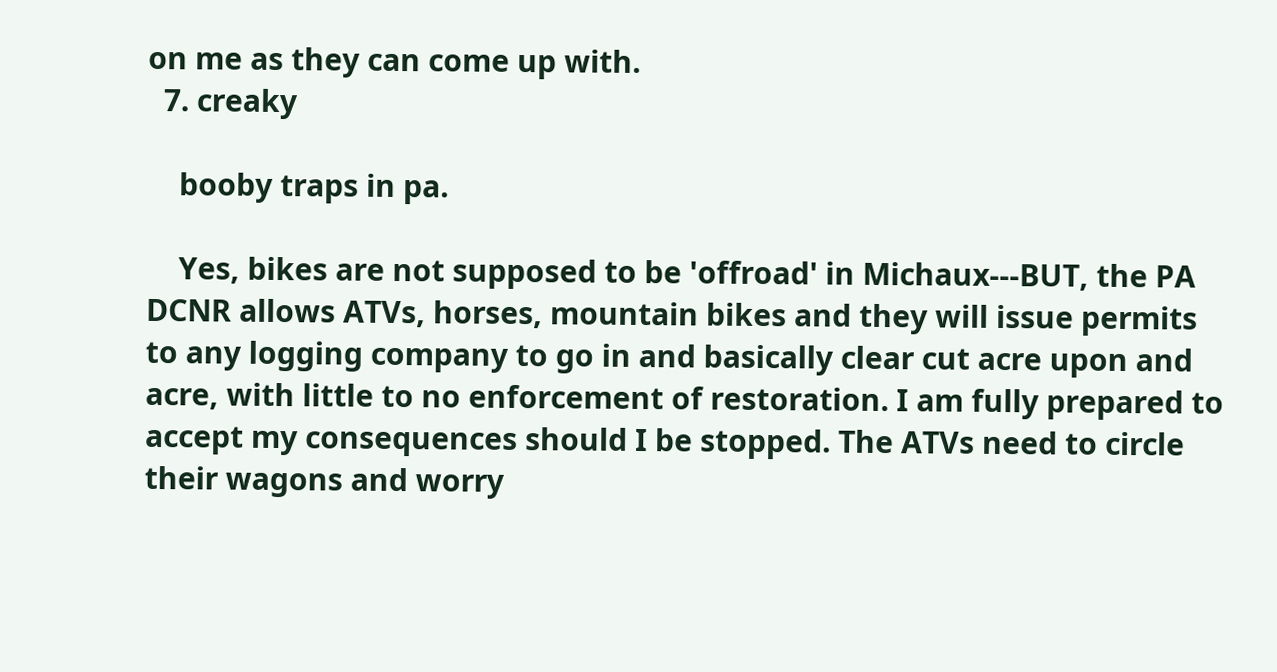on me as they can come up with.
  7. creaky

    booby traps in pa.

    Yes, bikes are not supposed to be 'offroad' in Michaux---BUT, the PA DCNR allows ATVs, horses, mountain bikes and they will issue permits to any logging company to go in and basically clear cut acre upon and acre, with little to no enforcement of restoration. I am fully prepared to accept my consequences should I be stopped. The ATVs need to circle their wagons and worry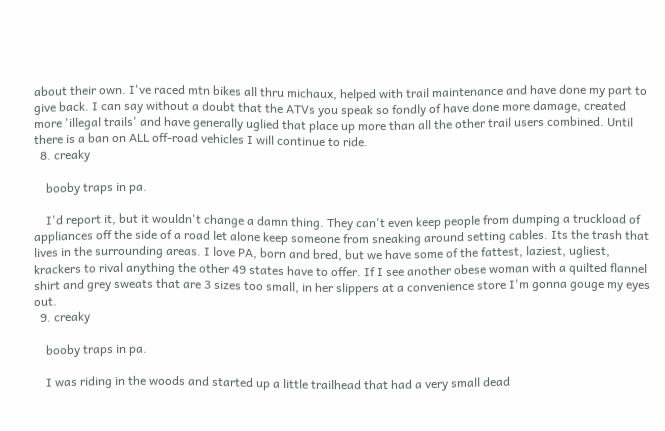about their own. I've raced mtn bikes all thru michaux, helped with trail maintenance and have done my part to give back. I can say without a doubt that the ATVs you speak so fondly of have done more damage, created more 'illegal trails' and have generally uglied that place up more than all the other trail users combined. Until there is a ban on ALL off-road vehicles I will continue to ride.
  8. creaky

    booby traps in pa.

    I'd report it, but it wouldn't change a damn thing. They can't even keep people from dumping a truckload of appliances off the side of a road let alone keep someone from sneaking around setting cables. Its the trash that lives in the surrounding areas. I love PA, born and bred, but we have some of the fattest, laziest, ugliest, krackers to rival anything the other 49 states have to offer. If I see another obese woman with a quilted flannel shirt and grey sweats that are 3 sizes too small, in her slippers at a convenience store I'm gonna gouge my eyes out.
  9. creaky

    booby traps in pa.

    I was riding in the woods and started up a little trailhead that had a very small dead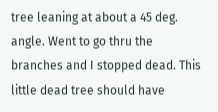tree leaning at about a 45 deg. angle. Went to go thru the branches and I stopped dead. This little dead tree should have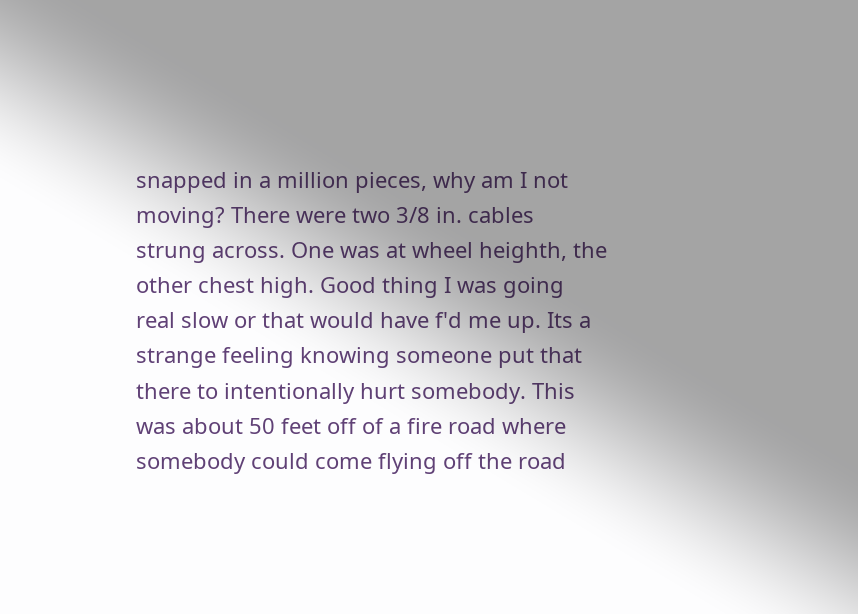snapped in a million pieces, why am I not moving? There were two 3/8 in. cables strung across. One was at wheel heighth, the other chest high. Good thing I was going real slow or that would have f'd me up. Its a strange feeling knowing someone put that there to intentionally hurt somebody. This was about 50 feet off of a fire road where somebody could come flying off the road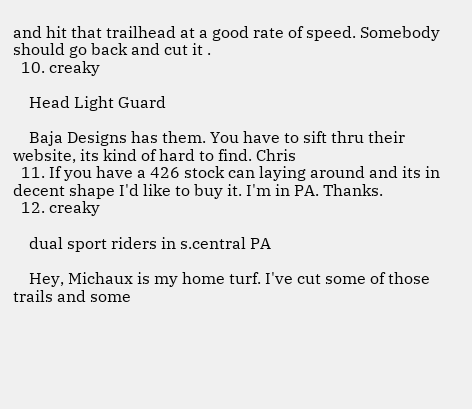and hit that trailhead at a good rate of speed. Somebody should go back and cut it .
  10. creaky

    Head Light Guard

    Baja Designs has them. You have to sift thru their website, its kind of hard to find. Chris
  11. If you have a 426 stock can laying around and its in decent shape I'd like to buy it. I'm in PA. Thanks.
  12. creaky

    dual sport riders in s.central PA

    Hey, Michaux is my home turf. I've cut some of those trails and some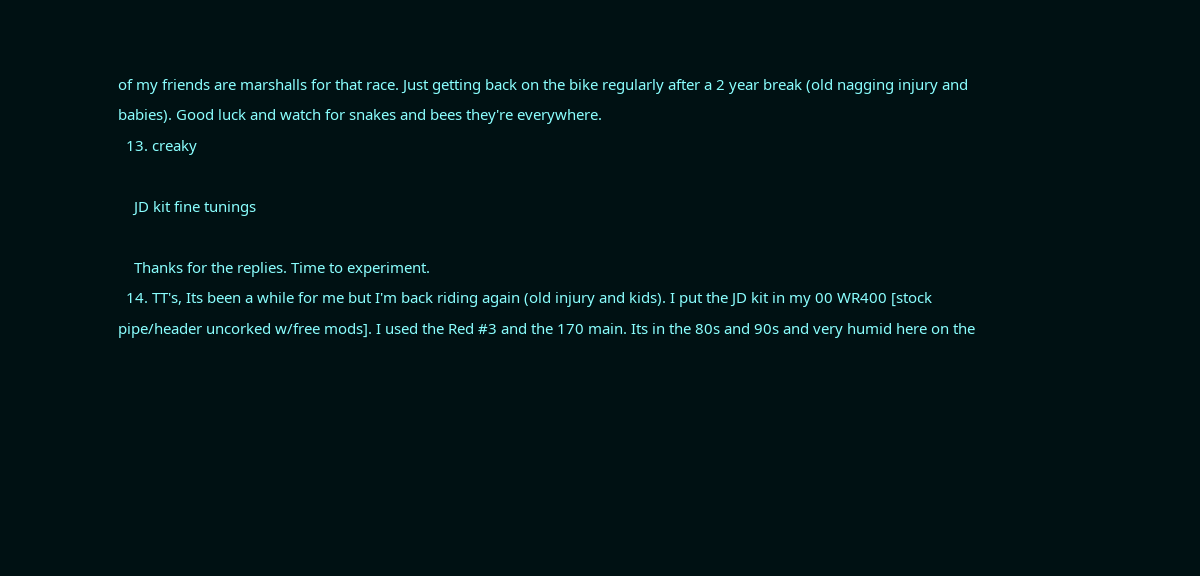of my friends are marshalls for that race. Just getting back on the bike regularly after a 2 year break (old nagging injury and babies). Good luck and watch for snakes and bees they're everywhere.
  13. creaky

    JD kit fine tunings

    Thanks for the replies. Time to experiment.
  14. TT's, Its been a while for me but I'm back riding again (old injury and kids). I put the JD kit in my 00 WR400 [stock pipe/header uncorked w/free mods]. I used the Red #3 and the 170 main. Its in the 80s and 90s and very humid here on the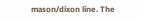mason/dixon line. The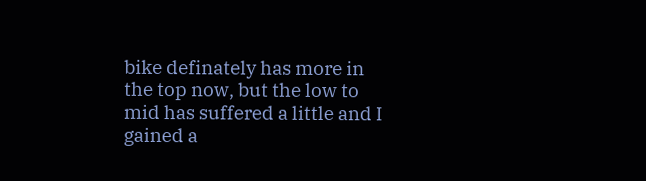bike definately has more in the top now, but the low to mid has suffered a little and I gained a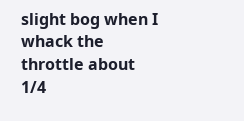slight bog when I whack the throttle about 1/4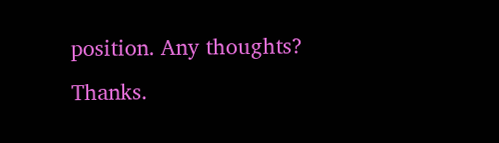position. Any thoughts? Thanks.